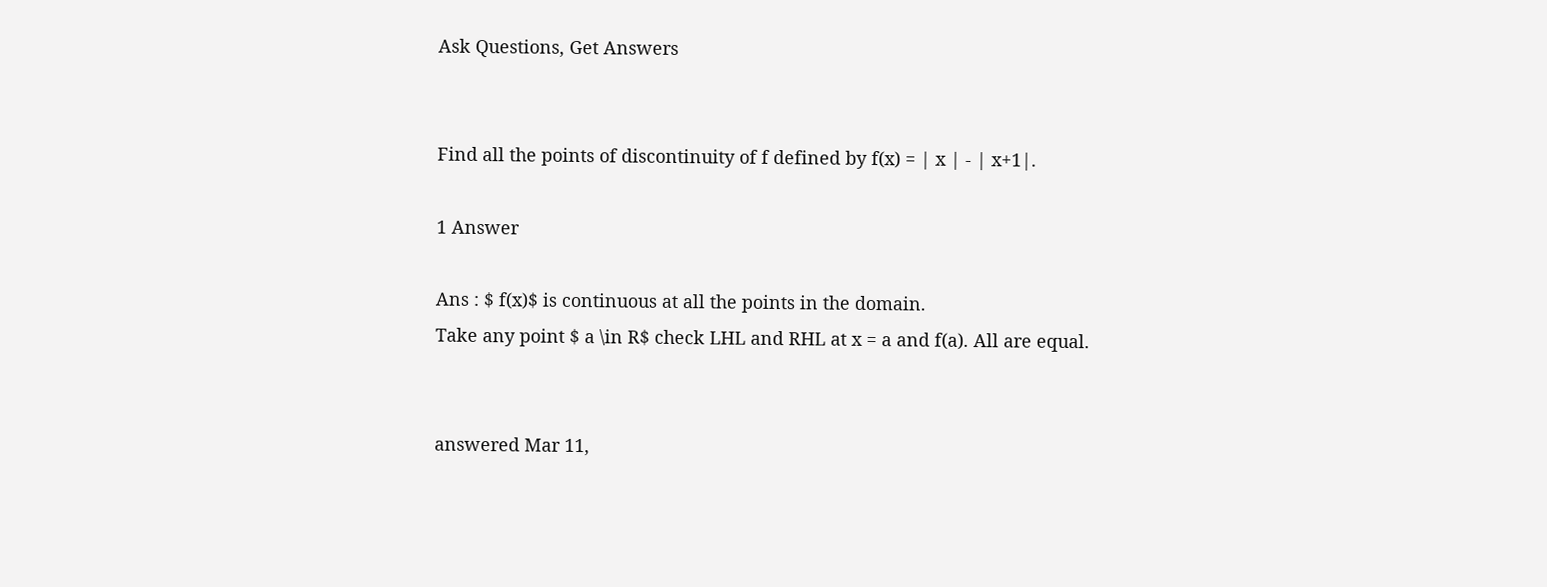Ask Questions, Get Answers


Find all the points of discontinuity of f defined by f(x) = | x | - | x+1|.

1 Answer

Ans : $ f(x)$ is continuous at all the points in the domain.
Take any point $ a \in R$ check LHL and RHL at x = a and f(a). All are equal.


answered Mar 11,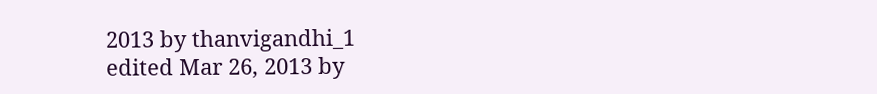2013 by thanvigandhi_1
edited Mar 26, 2013 by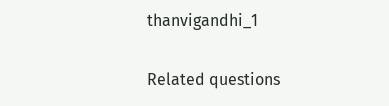thanvigandhi_1

Related questions